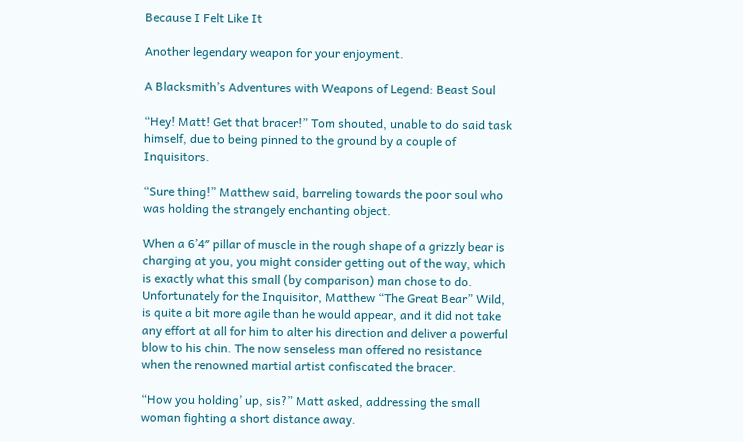Because I Felt Like It

Another legendary weapon for your enjoyment.

A Blacksmith’s Adventures with Weapons of Legend: Beast Soul

“Hey! Matt! Get that bracer!” Tom shouted, unable to do said task himself, due to being pinned to the ground by a couple of Inquisitors.

“Sure thing!” Matthew said, barreling towards the poor soul who was holding the strangely enchanting object.

When a 6’4″ pillar of muscle in the rough shape of a grizzly bear is charging at you, you might consider getting out of the way, which is exactly what this small (by comparison) man chose to do. Unfortunately for the Inquisitor, Matthew “The Great Bear” Wild, is quite a bit more agile than he would appear, and it did not take any effort at all for him to alter his direction and deliver a powerful blow to his chin. The now senseless man offered no resistance when the renowned martial artist confiscated the bracer.

“How you holding’ up, sis?” Matt asked, addressing the small woman fighting a short distance away.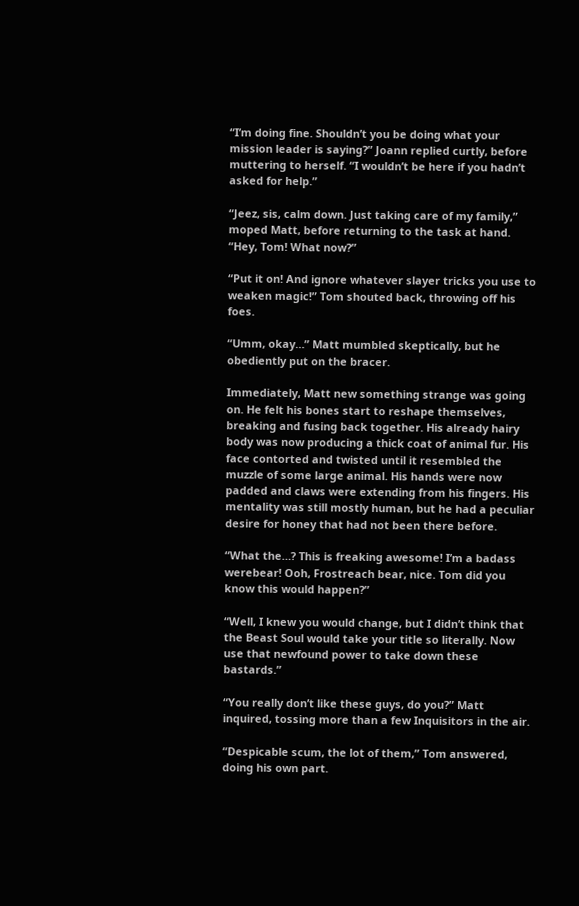“I’m doing fine. Shouldn’t you be doing what your mission leader is saying?” Joann replied curtly, before muttering to herself. “I wouldn’t be here if you hadn’t asked for help.”

“Jeez, sis, calm down. Just taking care of my family,” moped Matt, before returning to the task at hand. “Hey, Tom! What now?”

“Put it on! And ignore whatever slayer tricks you use to weaken magic!” Tom shouted back, throwing off his foes.

“Umm, okay…” Matt mumbled skeptically, but he obediently put on the bracer.

Immediately, Matt new something strange was going on. He felt his bones start to reshape themselves, breaking and fusing back together. His already hairy body was now producing a thick coat of animal fur. His face contorted and twisted until it resembled the muzzle of some large animal. His hands were now padded and claws were extending from his fingers. His mentality was still mostly human, but he had a peculiar desire for honey that had not been there before.

“What the…? This is freaking awesome! I’m a badass werebear! Ooh, Frostreach bear, nice. Tom did you know this would happen?”

“Well, I knew you would change, but I didn’t think that the Beast Soul would take your title so literally. Now use that newfound power to take down these bastards.”

“You really don’t like these guys, do you?” Matt inquired, tossing more than a few Inquisitors in the air.

“Despicable scum, the lot of them,” Tom answered, doing his own part.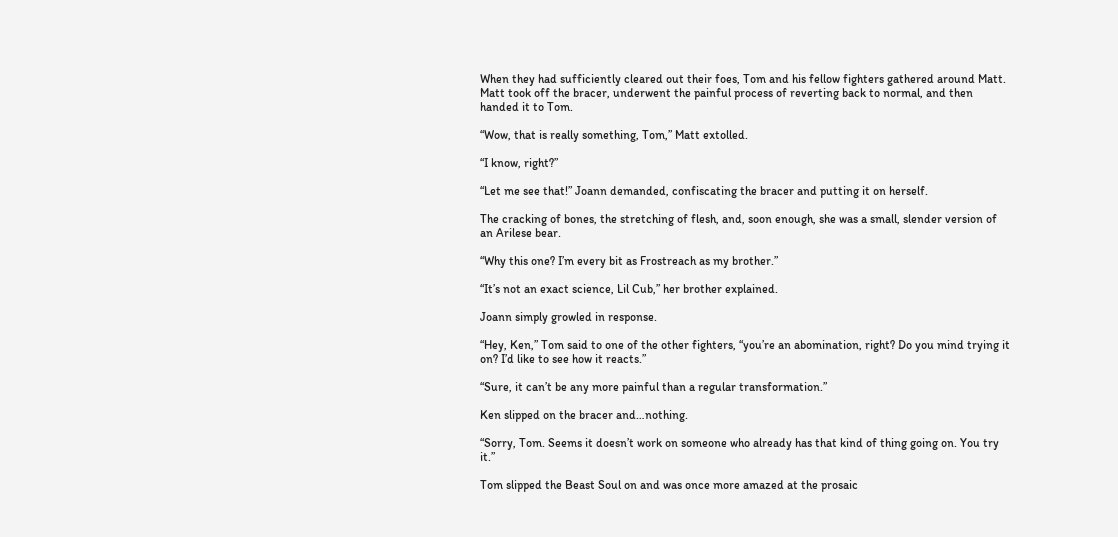When they had sufficiently cleared out their foes, Tom and his fellow fighters gathered around Matt. Matt took off the bracer, underwent the painful process of reverting back to normal, and then handed it to Tom.

“Wow, that is really something, Tom,” Matt extolled.

“I know, right?”

“Let me see that!” Joann demanded, confiscating the bracer and putting it on herself.

The cracking of bones, the stretching of flesh, and, soon enough, she was a small, slender version of an Arilese bear.

“Why this one? I’m every bit as Frostreach as my brother.”

“It’s not an exact science, Lil Cub,” her brother explained.

Joann simply growled in response.

“Hey, Ken,” Tom said to one of the other fighters, “you’re an abomination, right? Do you mind trying it on? I’d like to see how it reacts.”

“Sure, it can’t be any more painful than a regular transformation.”

Ken slipped on the bracer and…nothing.

“Sorry, Tom. Seems it doesn’t work on someone who already has that kind of thing going on. You try it.”

Tom slipped the Beast Soul on and was once more amazed at the prosaic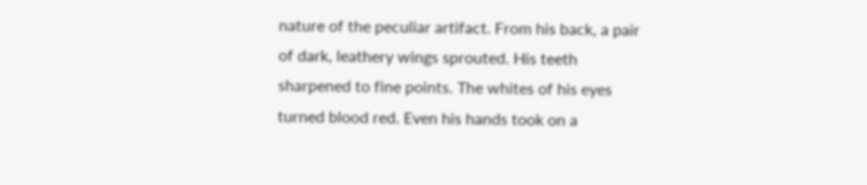nature of the peculiar artifact. From his back, a pair of dark, leathery wings sprouted. His teeth sharpened to fine points. The whites of his eyes turned blood red. Even his hands took on a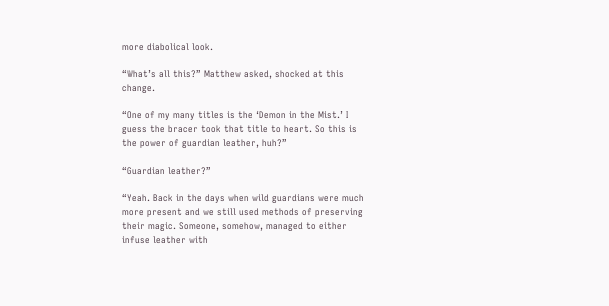more diabolical look.

“What’s all this?” Matthew asked, shocked at this change.

“One of my many titles is the ‘Demon in the Mist.’ I guess the bracer took that title to heart. So this is the power of guardian leather, huh?”

“Guardian leather?”

“Yeah. Back in the days when wild guardians were much more present and we still used methods of preserving their magic. Someone, somehow, managed to either infuse leather with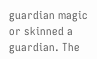guardian magic or skinned a guardian. The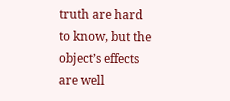truth are hard to know, but the object’s effects are well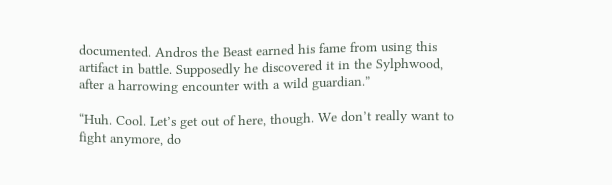documented. Andros the Beast earned his fame from using this artifact in battle. Supposedly he discovered it in the Sylphwood, after a harrowing encounter with a wild guardian.”

“Huh. Cool. Let’s get out of here, though. We don’t really want to fight anymore, do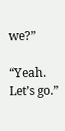we?”

“Yeah. Let’s go.”